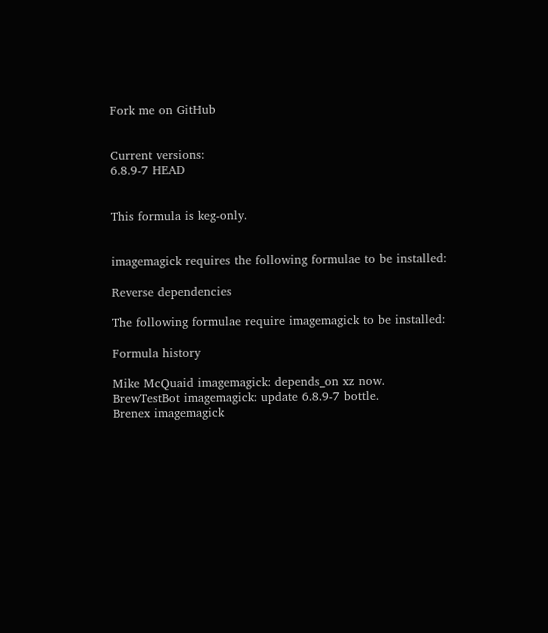Fork me on GitHub


Current versions:
6.8.9-7 HEAD


This formula is keg-only.


imagemagick requires the following formulae to be installed:

Reverse dependencies

The following formulae require imagemagick to be installed:

Formula history

Mike McQuaid imagemagick: depends_on xz now.
BrewTestBot imagemagick: update 6.8.9-7 bottle.
Brenex imagemagick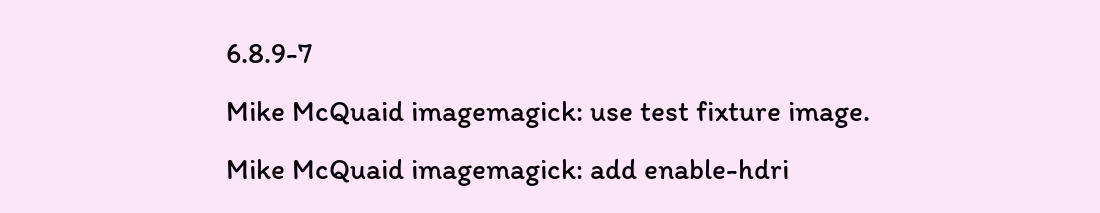6.8.9-7
Mike McQuaid imagemagick: use test fixture image.
Mike McQuaid imagemagick: add enable-hdri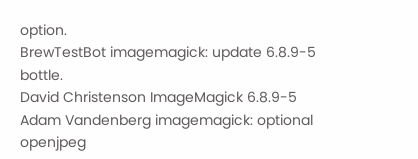option.
BrewTestBot imagemagick: update 6.8.9-5 bottle.
David Christenson ImageMagick 6.8.9-5
Adam Vandenberg imagemagick: optional openjpeg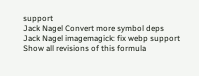support
Jack Nagel Convert more symbol deps
Jack Nagel imagemagick: fix webp support
Show all revisions of this formula